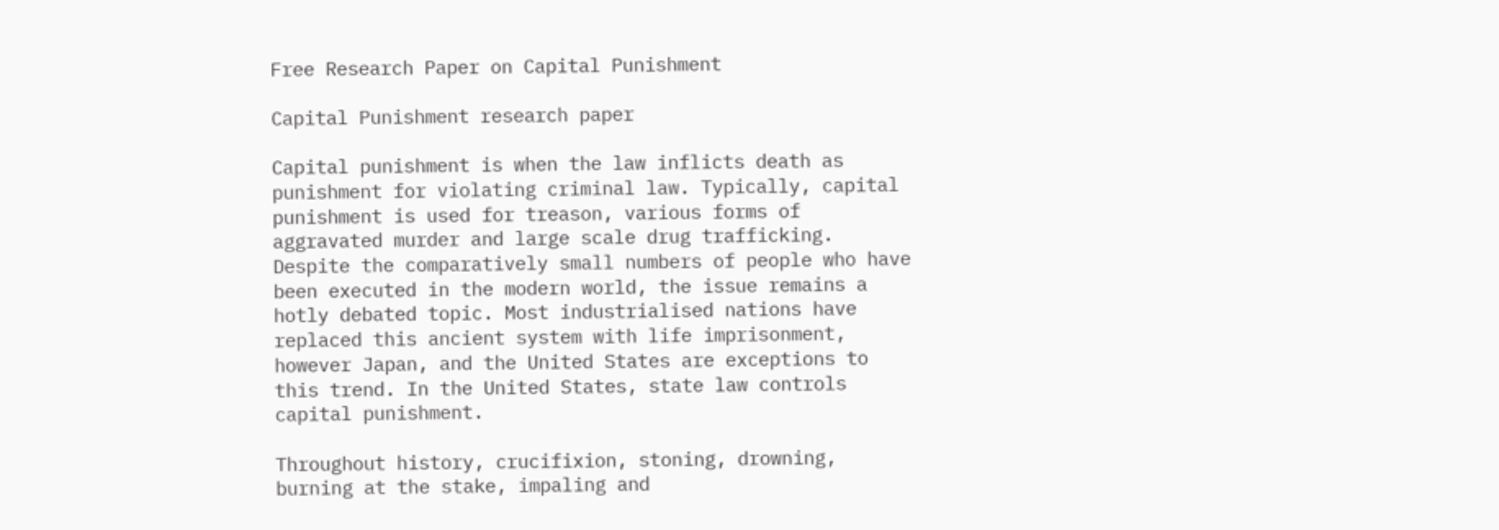Free Research Paper on Capital Punishment

Capital Punishment research paper

Capital punishment is when the law inflicts death as punishment for violating criminal law. Typically, capital punishment is used for treason, various forms of aggravated murder and large scale drug trafficking. Despite the comparatively small numbers of people who have been executed in the modern world, the issue remains a hotly debated topic. Most industrialised nations have replaced this ancient system with life imprisonment, however Japan, and the United States are exceptions to this trend. In the United States, state law controls capital punishment.

Throughout history, crucifixion, stoning, drowning, burning at the stake, impaling and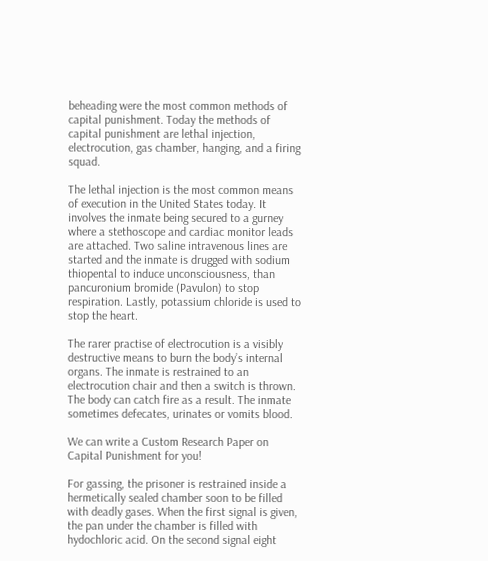beheading were the most common methods of capital punishment. Today the methods of capital punishment are lethal injection, electrocution, gas chamber, hanging, and a firing squad.

The lethal injection is the most common means of execution in the United States today. It involves the inmate being secured to a gurney where a stethoscope and cardiac monitor leads are attached. Two saline intravenous lines are started and the inmate is drugged with sodium thiopental to induce unconsciousness, than pancuronium bromide (Pavulon) to stop respiration. Lastly, potassium chloride is used to stop the heart.

The rarer practise of electrocution is a visibly destructive means to burn the body’s internal organs. The inmate is restrained to an electrocution chair and then a switch is thrown. The body can catch fire as a result. The inmate sometimes defecates, urinates or vomits blood.

We can write a Custom Research Paper on Capital Punishment for you!

For gassing, the prisoner is restrained inside a hermetically sealed chamber soon to be filled with deadly gases. When the first signal is given, the pan under the chamber is filled with hydochloric acid. On the second signal eight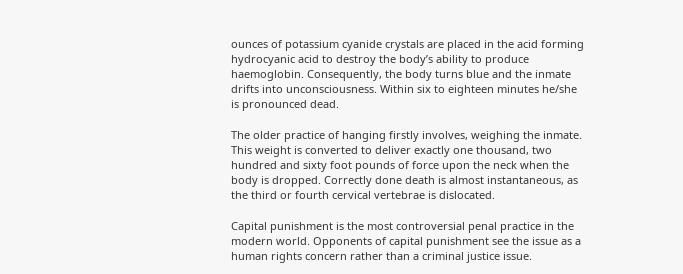ounces of potassium cyanide crystals are placed in the acid forming hydrocyanic acid to destroy the body’s ability to produce haemoglobin. Consequently, the body turns blue and the inmate drifts into unconsciousness. Within six to eighteen minutes he/she is pronounced dead.

The older practice of hanging firstly involves, weighing the inmate. This weight is converted to deliver exactly one thousand, two hundred and sixty foot pounds of force upon the neck when the body is dropped. Correctly done death is almost instantaneous, as the third or fourth cervical vertebrae is dislocated.

Capital punishment is the most controversial penal practice in the modern world. Opponents of capital punishment see the issue as a human rights concern rather than a criminal justice issue.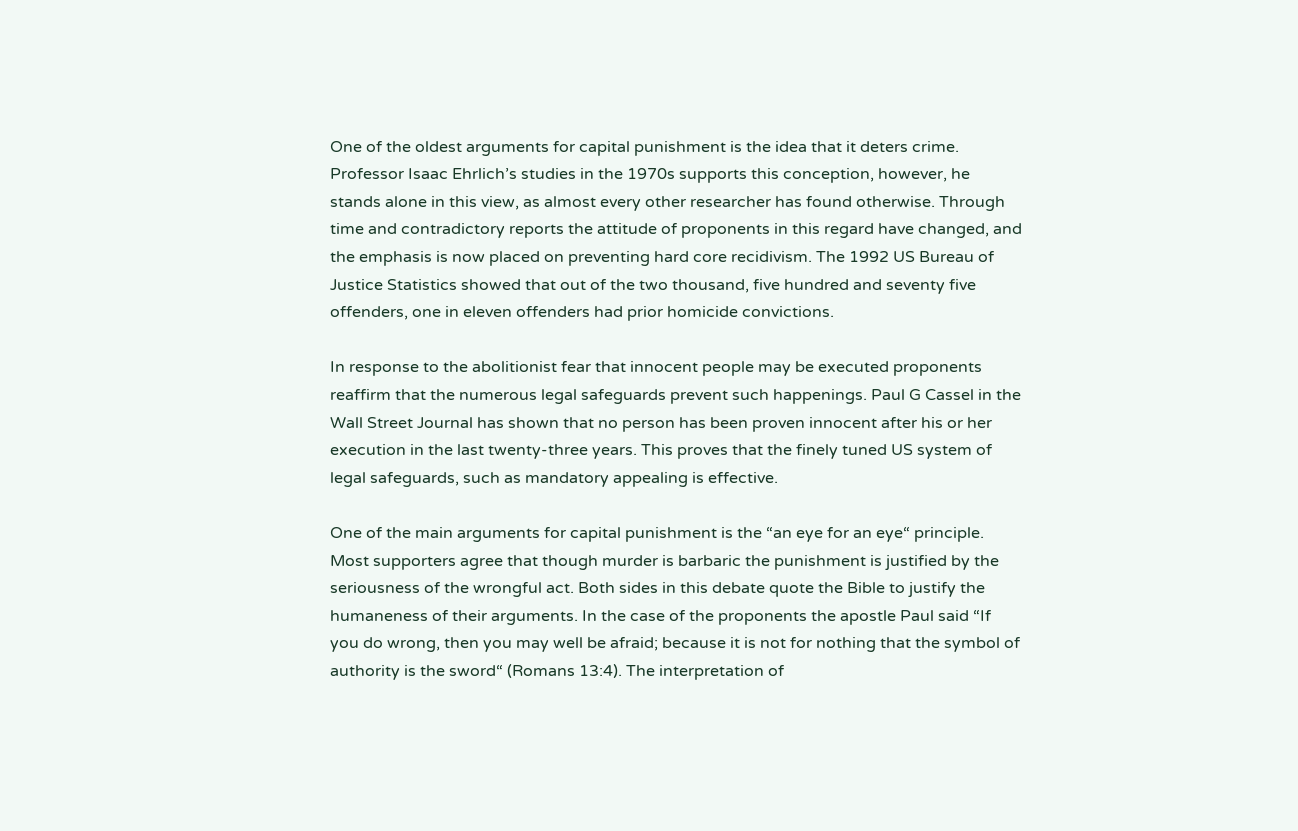One of the oldest arguments for capital punishment is the idea that it deters crime. Professor Isaac Ehrlich’s studies in the 1970s supports this conception, however, he stands alone in this view, as almost every other researcher has found otherwise. Through time and contradictory reports the attitude of proponents in this regard have changed, and the emphasis is now placed on preventing hard core recidivism. The 1992 US Bureau of Justice Statistics showed that out of the two thousand, five hundred and seventy five offenders, one in eleven offenders had prior homicide convictions.

In response to the abolitionist fear that innocent people may be executed proponents reaffirm that the numerous legal safeguards prevent such happenings. Paul G Cassel in the Wall Street Journal has shown that no person has been proven innocent after his or her execution in the last twenty-three years. This proves that the finely tuned US system of legal safeguards, such as mandatory appealing is effective.

One of the main arguments for capital punishment is the “an eye for an eye“ principle. Most supporters agree that though murder is barbaric the punishment is justified by the seriousness of the wrongful act. Both sides in this debate quote the Bible to justify the humaneness of their arguments. In the case of the proponents the apostle Paul said “If you do wrong, then you may well be afraid; because it is not for nothing that the symbol of authority is the sword“ (Romans 13:4). The interpretation of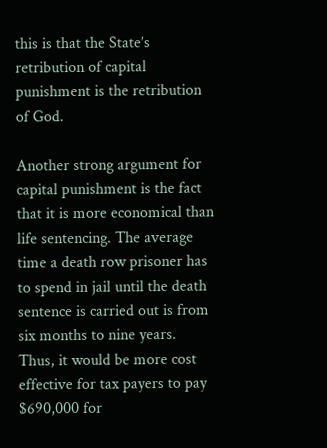this is that the State’s retribution of capital punishment is the retribution of God.

Another strong argument for capital punishment is the fact that it is more economical than life sentencing. The average time a death row prisoner has to spend in jail until the death sentence is carried out is from six months to nine years. Thus, it would be more cost effective for tax payers to pay $690,000 for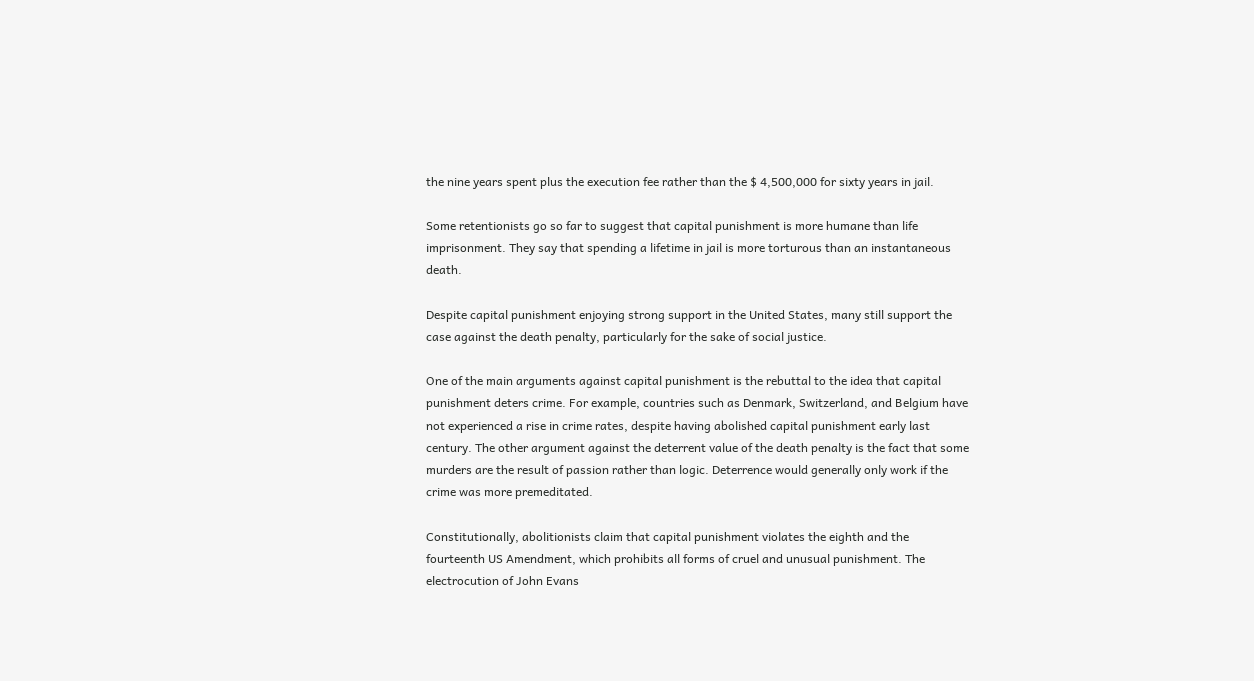the nine years spent plus the execution fee rather than the $ 4,500,000 for sixty years in jail.

Some retentionists go so far to suggest that capital punishment is more humane than life imprisonment. They say that spending a lifetime in jail is more torturous than an instantaneous death.

Despite capital punishment enjoying strong support in the United States, many still support the case against the death penalty, particularly for the sake of social justice.

One of the main arguments against capital punishment is the rebuttal to the idea that capital punishment deters crime. For example, countries such as Denmark, Switzerland, and Belgium have not experienced a rise in crime rates, despite having abolished capital punishment early last century. The other argument against the deterrent value of the death penalty is the fact that some murders are the result of passion rather than logic. Deterrence would generally only work if the crime was more premeditated.

Constitutionally, abolitionists claim that capital punishment violates the eighth and the fourteenth US Amendment, which prohibits all forms of cruel and unusual punishment. The electrocution of John Evans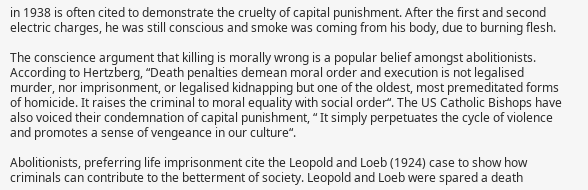in 1938 is often cited to demonstrate the cruelty of capital punishment. After the first and second electric charges, he was still conscious and smoke was coming from his body, due to burning flesh.

The conscience argument that killing is morally wrong is a popular belief amongst abolitionists. According to Hertzberg, “Death penalties demean moral order and execution is not legalised murder, nor imprisonment, or legalised kidnapping but one of the oldest, most premeditated forms of homicide. It raises the criminal to moral equality with social order“. The US Catholic Bishops have also voiced their condemnation of capital punishment, “ It simply perpetuates the cycle of violence and promotes a sense of vengeance in our culture“.

Abolitionists, preferring life imprisonment cite the Leopold and Loeb (1924) case to show how criminals can contribute to the betterment of society. Leopold and Loeb were spared a death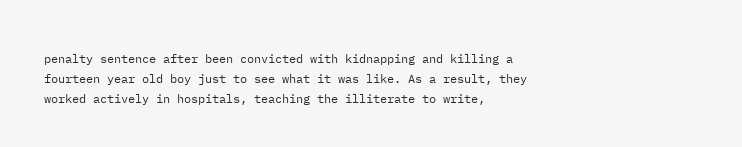penalty sentence after been convicted with kidnapping and killing a fourteen year old boy just to see what it was like. As a result, they worked actively in hospitals, teaching the illiterate to write,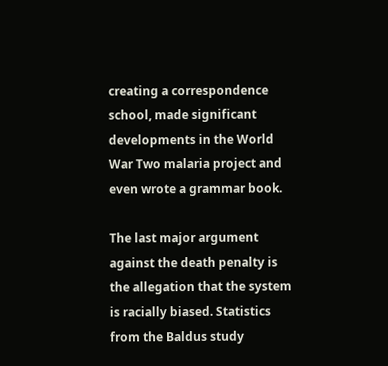creating a correspondence school, made significant developments in the World War Two malaria project and even wrote a grammar book.

The last major argument against the death penalty is the allegation that the system is racially biased. Statistics from the Baldus study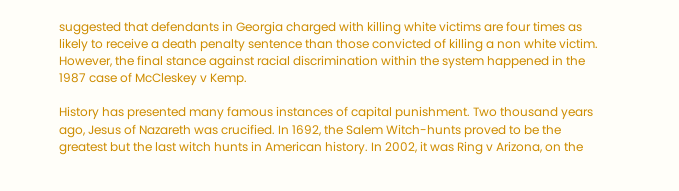suggested that defendants in Georgia charged with killing white victims are four times as likely to receive a death penalty sentence than those convicted of killing a non white victim. However, the final stance against racial discrimination within the system happened in the 1987 case of McCleskey v Kemp.

History has presented many famous instances of capital punishment. Two thousand years ago, Jesus of Nazareth was crucified. In 1692, the Salem Witch-hunts proved to be the greatest but the last witch hunts in American history. In 2002, it was Ring v Arizona, on the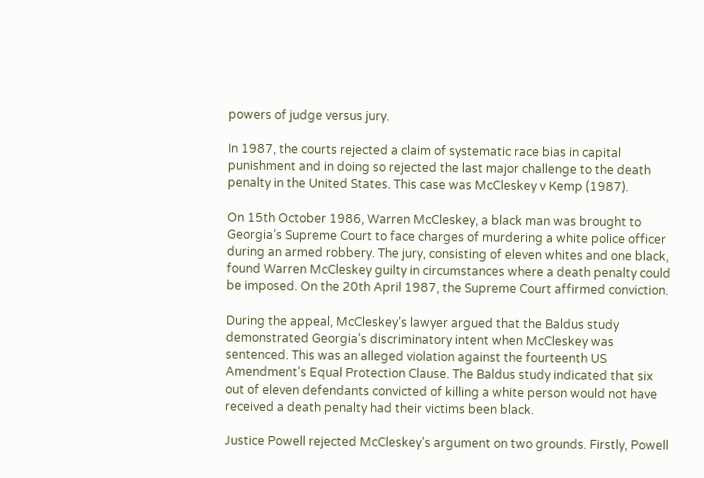powers of judge versus jury.

In 1987, the courts rejected a claim of systematic race bias in capital punishment and in doing so rejected the last major challenge to the death penalty in the United States. This case was McCleskey v Kemp (1987).

On 15th October 1986, Warren McCleskey, a black man was brought to Georgia’s Supreme Court to face charges of murdering a white police officer during an armed robbery. The jury, consisting of eleven whites and one black, found Warren McCleskey guilty in circumstances where a death penalty could be imposed. On the 20th April 1987, the Supreme Court affirmed conviction.

During the appeal, McCleskey’s lawyer argued that the Baldus study demonstrated Georgia’s discriminatory intent when McCleskey was sentenced. This was an alleged violation against the fourteenth US Amendment’s Equal Protection Clause. The Baldus study indicated that six out of eleven defendants convicted of killing a white person would not have received a death penalty had their victims been black.

Justice Powell rejected McCleskey’s argument on two grounds. Firstly, Powell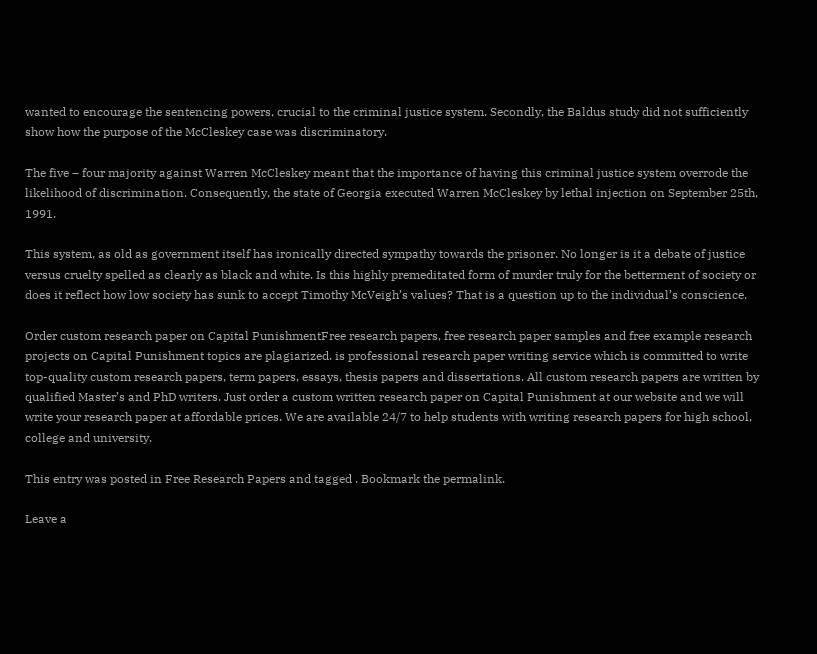wanted to encourage the sentencing powers, crucial to the criminal justice system. Secondly, the Baldus study did not sufficiently show how the purpose of the McCleskey case was discriminatory.

The five – four majority against Warren McCleskey meant that the importance of having this criminal justice system overrode the likelihood of discrimination. Consequently, the state of Georgia executed Warren McCleskey by lethal injection on September 25th, 1991.

This system, as old as government itself has ironically directed sympathy towards the prisoner. No longer is it a debate of justice versus cruelty spelled as clearly as black and white. Is this highly premeditated form of murder truly for the betterment of society or does it reflect how low society has sunk to accept Timothy McVeigh’s values? That is a question up to the individual’s conscience.

Order custom research paper on Capital PunishmentFree research papers, free research paper samples and free example research projects on Capital Punishment topics are plagiarized. is professional research paper writing service which is committed to write top-quality custom research papers, term papers, essays, thesis papers and dissertations. All custom research papers are written by qualified Master’s and PhD writers. Just order a custom written research paper on Capital Punishment at our website and we will write your research paper at affordable prices. We are available 24/7 to help students with writing research papers for high school, college and university.

This entry was posted in Free Research Papers and tagged . Bookmark the permalink.

Leave a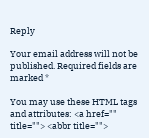Reply

Your email address will not be published. Required fields are marked *

You may use these HTML tags and attributes: <a href="" title=""> <abbr title="">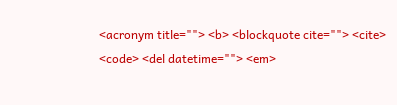<acronym title=""> <b> <blockquote cite=""> <cite> <code> <del datetime=""> <em>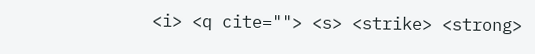<i> <q cite=""> <s> <strike> <strong>